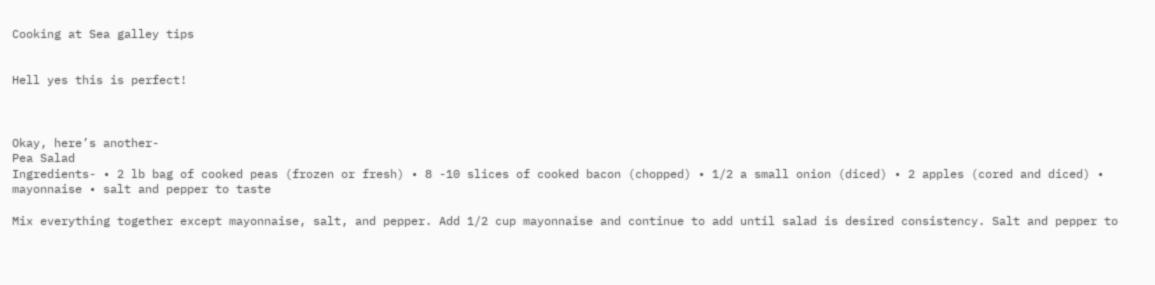Cooking at Sea galley tips


Hell yes this is perfect!



Okay, here’s another-
Pea Salad
Ingredients- • 2 lb bag of cooked peas (frozen or fresh) • 8 -10 slices of cooked bacon (chopped) • 1/2 a small onion (diced) • 2 apples (cored and diced) • mayonnaise • salt and pepper to taste

Mix everything together except mayonnaise, salt, and pepper. Add 1/2 cup mayonnaise and continue to add until salad is desired consistency. Salt and pepper to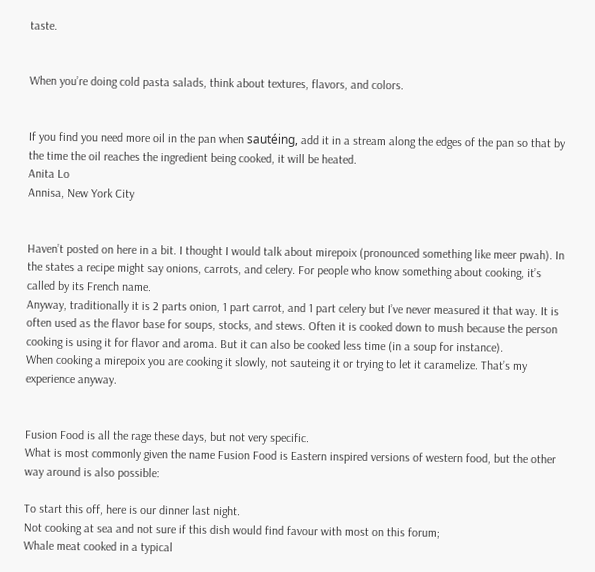taste.


When you’re doing cold pasta salads, think about textures, flavors, and colors.


If you find you need more oil in the pan when sautéing, add it in a stream along the edges of the pan so that by the time the oil reaches the ingredient being cooked, it will be heated.
Anita Lo
Annisa, New York City


Haven’t posted on here in a bit. I thought I would talk about mirepoix (pronounced something like meer pwah). In the states a recipe might say onions, carrots, and celery. For people who know something about cooking, it’s called by its French name.
Anyway, traditionally it is 2 parts onion, 1 part carrot, and 1 part celery but I’ve never measured it that way. It is often used as the flavor base for soups, stocks, and stews. Often it is cooked down to mush because the person cooking is using it for flavor and aroma. But it can also be cooked less time (in a soup for instance).
When cooking a mirepoix you are cooking it slowly, not sauteing it or trying to let it caramelize. That’s my experience anyway.


Fusion Food is all the rage these days, but not very specific.
What is most commonly given the name Fusion Food is Eastern inspired versions of western food, but the other way around is also possible:

To start this off, here is our dinner last night.
Not cooking at sea and not sure if this dish would find favour with most on this forum;
Whale meat cooked in a typical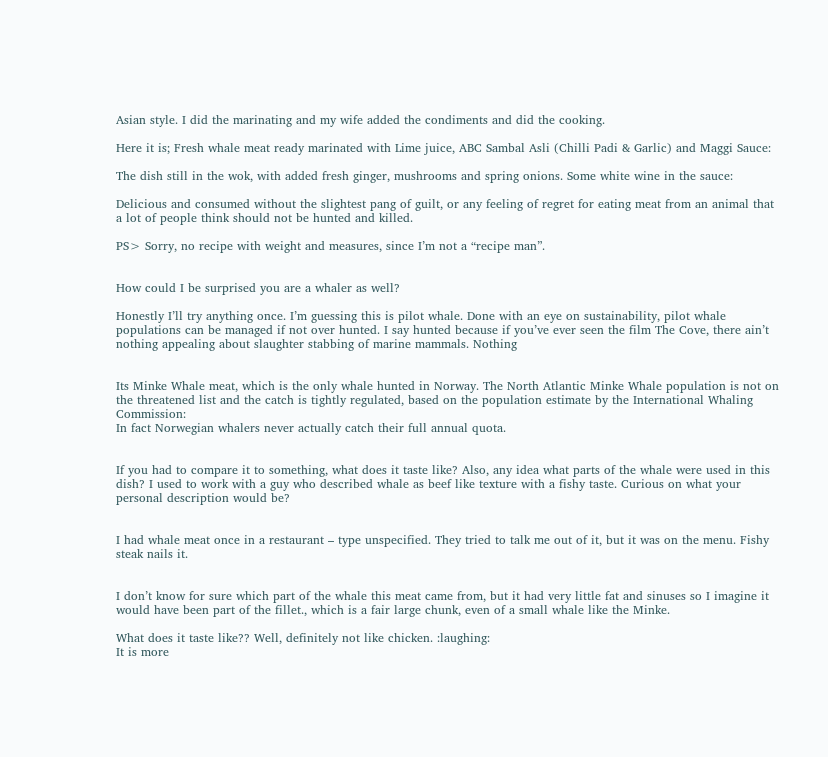Asian style. I did the marinating and my wife added the condiments and did the cooking.

Here it is; Fresh whale meat ready marinated with Lime juice, ABC Sambal Asli (Chilli Padi & Garlic) and Maggi Sauce:

The dish still in the wok, with added fresh ginger, mushrooms and spring onions. Some white wine in the sauce:

Delicious and consumed without the slightest pang of guilt, or any feeling of regret for eating meat from an animal that a lot of people think should not be hunted and killed.

PS> Sorry, no recipe with weight and measures, since I’m not a “recipe man”.


How could I be surprised you are a whaler as well?

Honestly I’ll try anything once. I’m guessing this is pilot whale. Done with an eye on sustainability, pilot whale populations can be managed if not over hunted. I say hunted because if you’ve ever seen the film The Cove, there ain’t nothing appealing about slaughter stabbing of marine mammals. Nothing


Its Minke Whale meat, which is the only whale hunted in Norway. The North Atlantic Minke Whale population is not on the threatened list and the catch is tightly regulated, based on the population estimate by the International Whaling Commission:
In fact Norwegian whalers never actually catch their full annual quota.


If you had to compare it to something, what does it taste like? Also, any idea what parts of the whale were used in this dish? I used to work with a guy who described whale as beef like texture with a fishy taste. Curious on what your personal description would be?


I had whale meat once in a restaurant – type unspecified. They tried to talk me out of it, but it was on the menu. Fishy steak nails it.


I don’t know for sure which part of the whale this meat came from, but it had very little fat and sinuses so I imagine it would have been part of the fillet., which is a fair large chunk, even of a small whale like the Minke.

What does it taste like?? Well, definitely not like chicken. :laughing:
It is more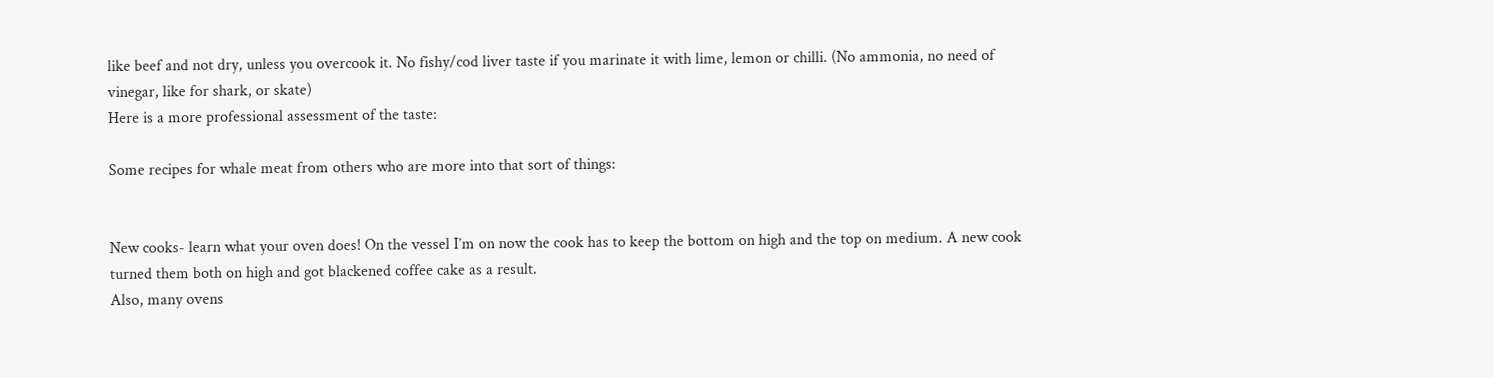like beef and not dry, unless you overcook it. No fishy/cod liver taste if you marinate it with lime, lemon or chilli. (No ammonia, no need of vinegar, like for shark, or skate)
Here is a more professional assessment of the taste:

Some recipes for whale meat from others who are more into that sort of things:


New cooks- learn what your oven does! On the vessel I’m on now the cook has to keep the bottom on high and the top on medium. A new cook turned them both on high and got blackened coffee cake as a result.
Also, many ovens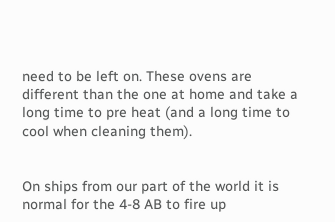need to be left on. These ovens are different than the one at home and take a long time to pre heat (and a long time to cool when cleaning them).


On ships from our part of the world it is normal for the 4-8 AB to fire up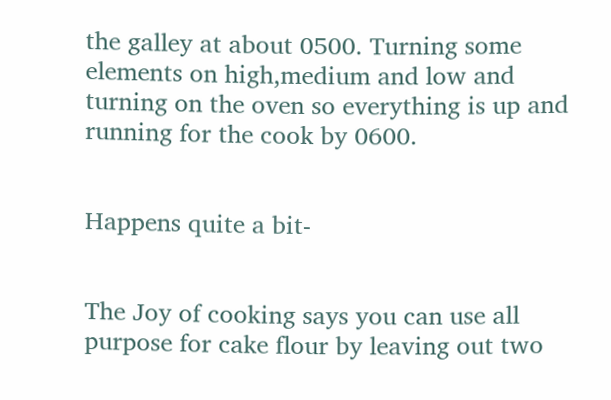the galley at about 0500. Turning some elements on high,medium and low and turning on the oven so everything is up and running for the cook by 0600.


Happens quite a bit-


The Joy of cooking says you can use all purpose for cake flour by leaving out two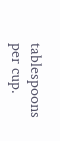tablespoons per cup.